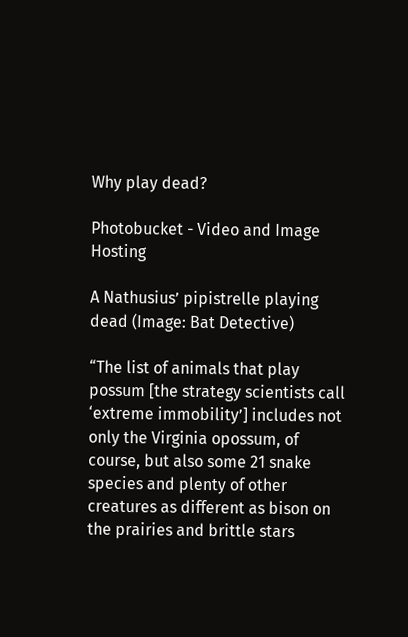Why play dead?

Photobucket - Video and Image Hosting

A Nathusius’ pipistrelle playing dead (Image: Bat Detective)

“The list of animals that play possum [the strategy scientists call ‘extreme immobility’] includes not only the Virginia opossum, of course, but also some 21 snake species and plenty of other creatures as different as bison on the prairies and brittle stars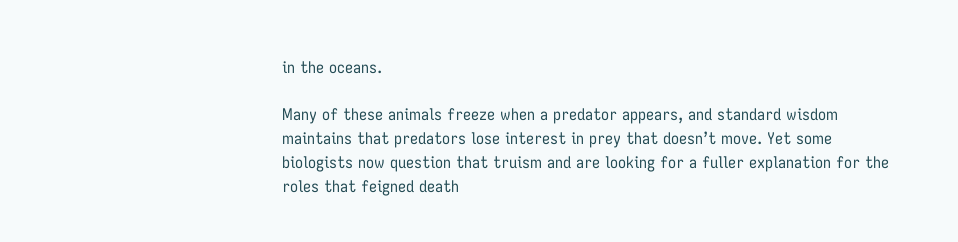in the oceans.

Many of these animals freeze when a predator appears, and standard wisdom maintains that predators lose interest in prey that doesn’t move. Yet some biologists now question that truism and are looking for a fuller explanation for the roles that feigned death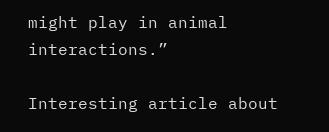might play in animal interactions.”

Interesting article about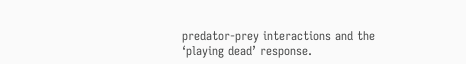predator-prey interactions and the ‘playing dead’ response.